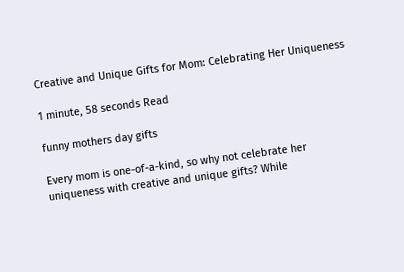Creative and Unique Gifts for Mom: Celebrating Her Uniqueness

1 minute, 58 seconds Read

funny mothers day gifts

Every mom is one-of-a-kind, so why not celebrate her uniqueness with creative and unique gifts? While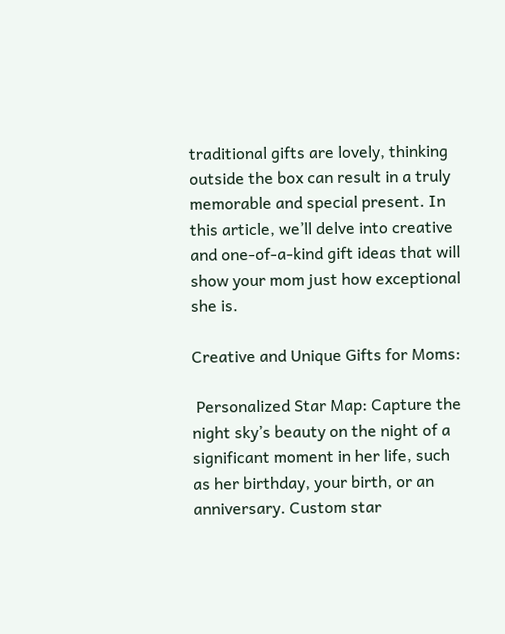traditional gifts are lovely, thinking outside the box can result in a truly memorable and special present. In this article, we’ll delve into creative and one-of-a-kind gift ideas that will show your mom just how exceptional she is.

Creative and Unique Gifts for Moms:

 Personalized Star Map: Capture the night sky’s beauty on the night of a significant moment in her life, such as her birthday, your birth, or an anniversary. Custom star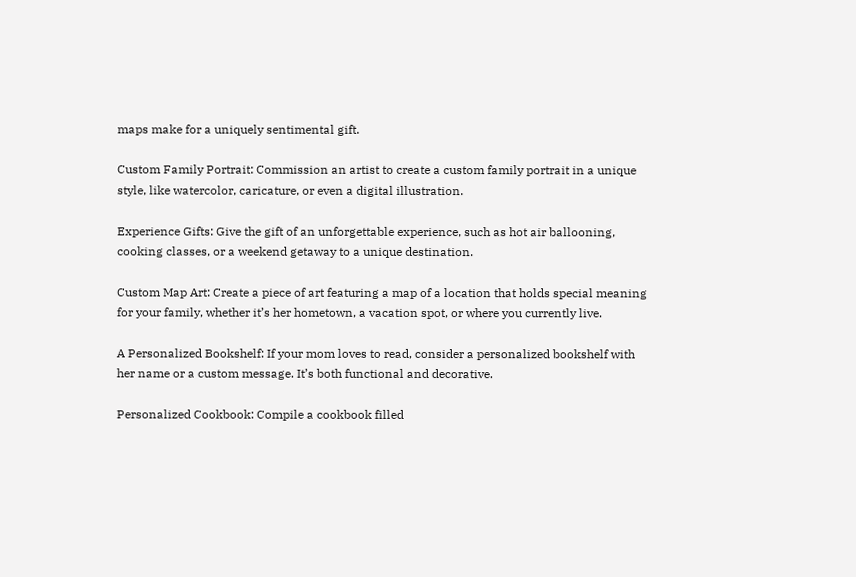maps make for a uniquely sentimental gift.

Custom Family Portrait: Commission an artist to create a custom family portrait in a unique style, like watercolor, caricature, or even a digital illustration.

Experience Gifts: Give the gift of an unforgettable experience, such as hot air ballooning, cooking classes, or a weekend getaway to a unique destination.

Custom Map Art: Create a piece of art featuring a map of a location that holds special meaning for your family, whether it’s her hometown, a vacation spot, or where you currently live.

A Personalized Bookshelf: If your mom loves to read, consider a personalized bookshelf with her name or a custom message. It’s both functional and decorative.

Personalized Cookbook: Compile a cookbook filled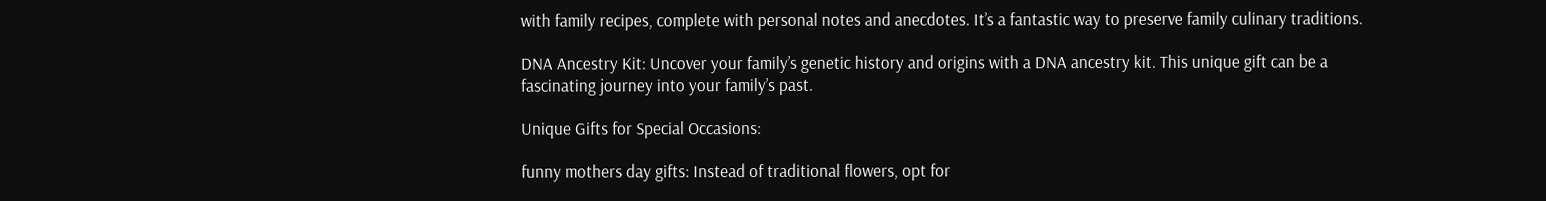with family recipes, complete with personal notes and anecdotes. It’s a fantastic way to preserve family culinary traditions.

DNA Ancestry Kit: Uncover your family’s genetic history and origins with a DNA ancestry kit. This unique gift can be a fascinating journey into your family’s past.

Unique Gifts for Special Occasions:

funny mothers day gifts: Instead of traditional flowers, opt for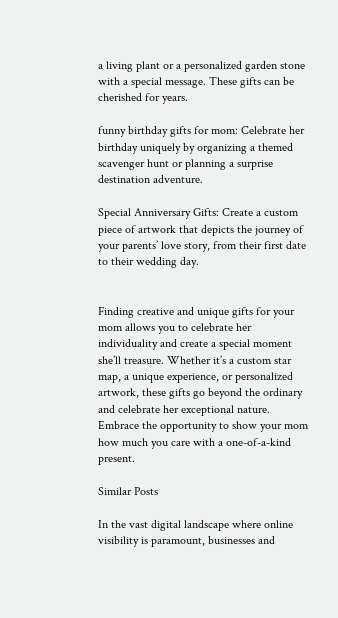a living plant or a personalized garden stone with a special message. These gifts can be cherished for years.

funny birthday gifts for mom: Celebrate her birthday uniquely by organizing a themed scavenger hunt or planning a surprise destination adventure.

Special Anniversary Gifts: Create a custom piece of artwork that depicts the journey of your parents’ love story, from their first date to their wedding day.


Finding creative and unique gifts for your mom allows you to celebrate her individuality and create a special moment she’ll treasure. Whether it’s a custom star map, a unique experience, or personalized artwork, these gifts go beyond the ordinary and celebrate her exceptional nature. Embrace the opportunity to show your mom how much you care with a one-of-a-kind present.

Similar Posts

In the vast digital landscape where online visibility is paramount, businesses and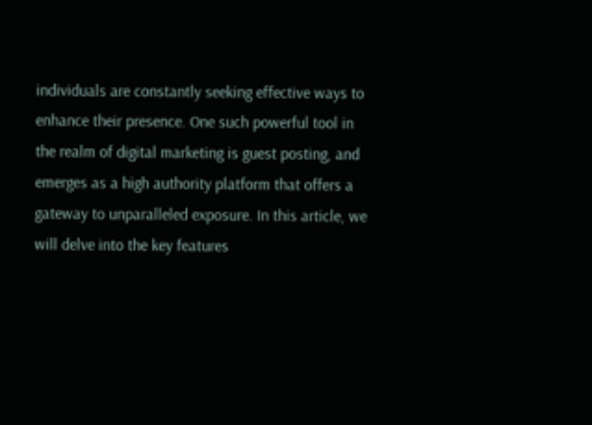individuals are constantly seeking effective ways to enhance their presence. One such powerful tool in the realm of digital marketing is guest posting, and emerges as a high authority platform that offers a gateway to unparalleled exposure. In this article, we will delve into the key features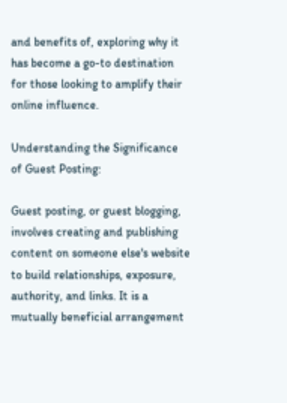and benefits of, exploring why it has become a go-to destination for those looking to amplify their online influence.

Understanding the Significance of Guest Posting:

Guest posting, or guest blogging, involves creating and publishing content on someone else's website to build relationships, exposure, authority, and links. It is a mutually beneficial arrangement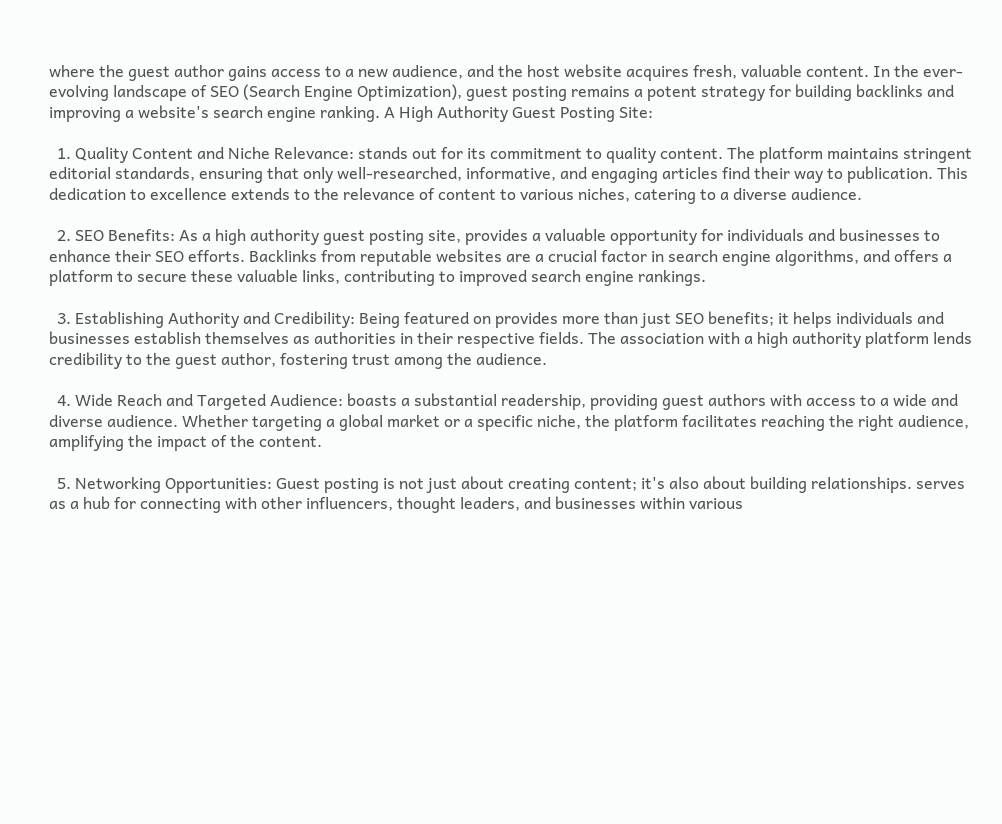where the guest author gains access to a new audience, and the host website acquires fresh, valuable content. In the ever-evolving landscape of SEO (Search Engine Optimization), guest posting remains a potent strategy for building backlinks and improving a website's search engine ranking. A High Authority Guest Posting Site:

  1. Quality Content and Niche Relevance: stands out for its commitment to quality content. The platform maintains stringent editorial standards, ensuring that only well-researched, informative, and engaging articles find their way to publication. This dedication to excellence extends to the relevance of content to various niches, catering to a diverse audience.

  2. SEO Benefits: As a high authority guest posting site, provides a valuable opportunity for individuals and businesses to enhance their SEO efforts. Backlinks from reputable websites are a crucial factor in search engine algorithms, and offers a platform to secure these valuable links, contributing to improved search engine rankings.

  3. Establishing Authority and Credibility: Being featured on provides more than just SEO benefits; it helps individuals and businesses establish themselves as authorities in their respective fields. The association with a high authority platform lends credibility to the guest author, fostering trust among the audience.

  4. Wide Reach and Targeted Audience: boasts a substantial readership, providing guest authors with access to a wide and diverse audience. Whether targeting a global market or a specific niche, the platform facilitates reaching the right audience, amplifying the impact of the content.

  5. Networking Opportunities: Guest posting is not just about creating content; it's also about building relationships. serves as a hub for connecting with other influencers, thought leaders, and businesses within various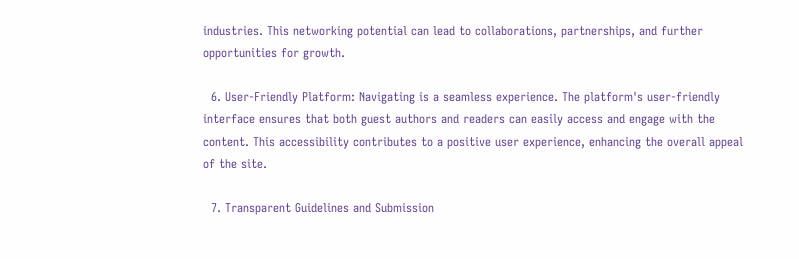industries. This networking potential can lead to collaborations, partnerships, and further opportunities for growth.

  6. User-Friendly Platform: Navigating is a seamless experience. The platform's user-friendly interface ensures that both guest authors and readers can easily access and engage with the content. This accessibility contributes to a positive user experience, enhancing the overall appeal of the site.

  7. Transparent Guidelines and Submission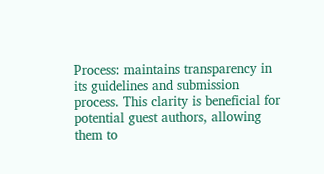Process: maintains transparency in its guidelines and submission process. This clarity is beneficial for potential guest authors, allowing them to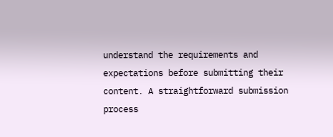understand the requirements and expectations before submitting their content. A straightforward submission process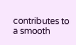contributes to a smooth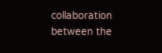collaboration between the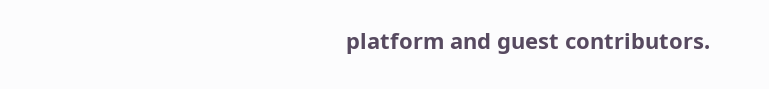platform and guest contributors.